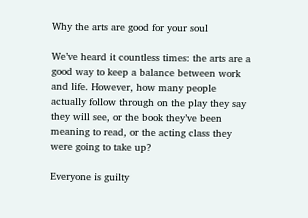Why the arts are good for your soul

We’ve heard it countless times: the arts are a good way to keep a balance between work and life. However, how many people actually follow through on the play they say they will see, or the book they’ve been meaning to read, or the acting class they were going to take up?

Everyone is guilty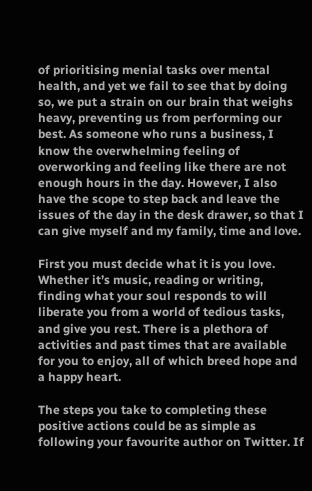of prioritising menial tasks over mental health, and yet we fail to see that by doing so, we put a strain on our brain that weighs heavy, preventing us from performing our best. As someone who runs a business, I know the overwhelming feeling of overworking and feeling like there are not enough hours in the day. However, I also have the scope to step back and leave the issues of the day in the desk drawer, so that I can give myself and my family, time and love.

First you must decide what it is you love. Whether it’s music, reading or writing, finding what your soul responds to will liberate you from a world of tedious tasks, and give you rest. There is a plethora of activities and past times that are available for you to enjoy, all of which breed hope and a happy heart.

The steps you take to completing these positive actions could be as simple as following your favourite author on Twitter. If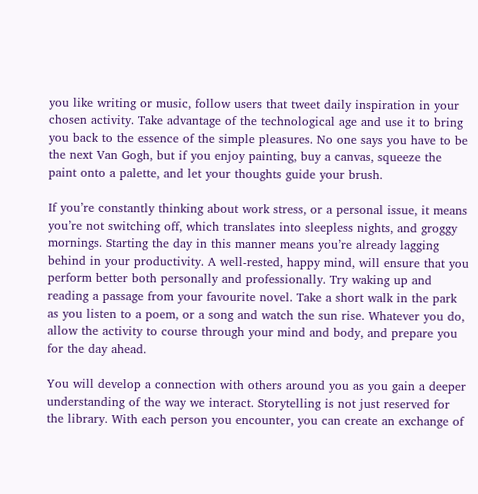you like writing or music, follow users that tweet daily inspiration in your chosen activity. Take advantage of the technological age and use it to bring you back to the essence of the simple pleasures. No one says you have to be the next Van Gogh, but if you enjoy painting, buy a canvas, squeeze the paint onto a palette, and let your thoughts guide your brush.

If you’re constantly thinking about work stress, or a personal issue, it means you’re not switching off, which translates into sleepless nights, and groggy mornings. Starting the day in this manner means you’re already lagging behind in your productivity. A well-rested, happy mind, will ensure that you perform better both personally and professionally. Try waking up and reading a passage from your favourite novel. Take a short walk in the park as you listen to a poem, or a song and watch the sun rise. Whatever you do, allow the activity to course through your mind and body, and prepare you for the day ahead.

You will develop a connection with others around you as you gain a deeper understanding of the way we interact. Storytelling is not just reserved for the library. With each person you encounter, you can create an exchange of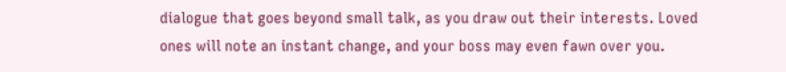dialogue that goes beyond small talk, as you draw out their interests. Loved ones will note an instant change, and your boss may even fawn over you.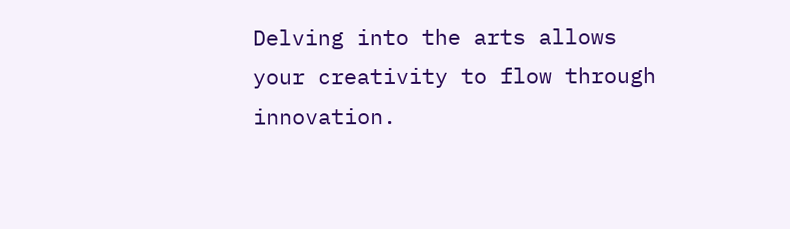Delving into the arts allows your creativity to flow through innovation.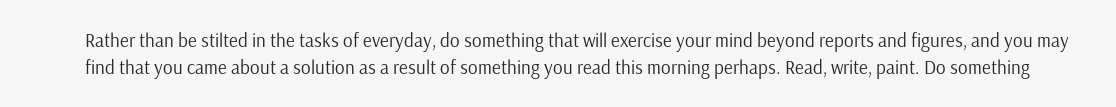Rather than be stilted in the tasks of everyday, do something that will exercise your mind beyond reports and figures, and you may find that you came about a solution as a result of something you read this morning perhaps. Read, write, paint. Do something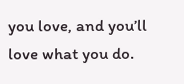you love, and you’ll love what you do.